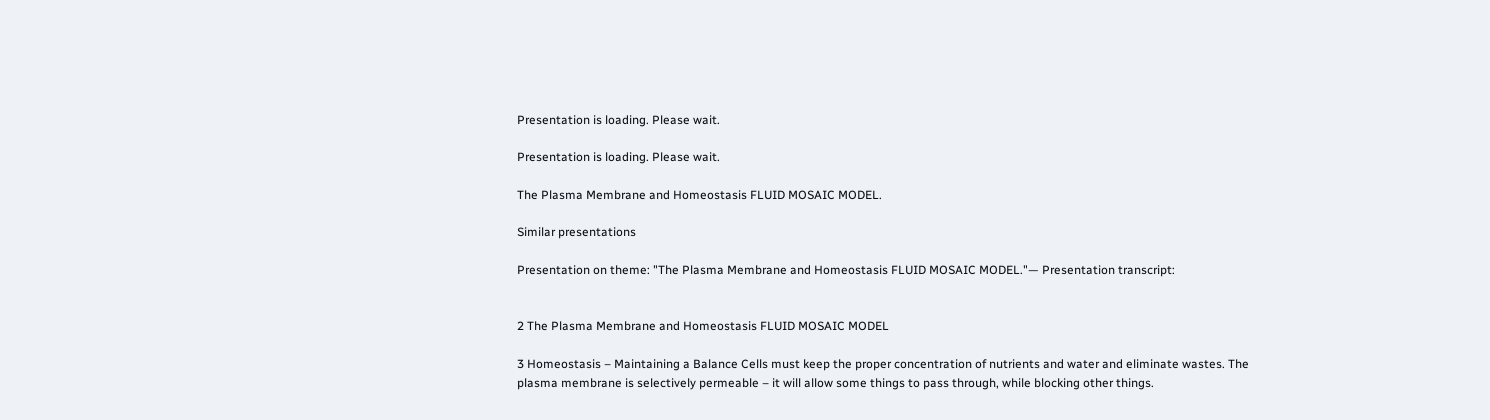Presentation is loading. Please wait.

Presentation is loading. Please wait.

The Plasma Membrane and Homeostasis FLUID MOSAIC MODEL.

Similar presentations

Presentation on theme: "The Plasma Membrane and Homeostasis FLUID MOSAIC MODEL."— Presentation transcript:


2 The Plasma Membrane and Homeostasis FLUID MOSAIC MODEL

3 Homeostasis – Maintaining a Balance Cells must keep the proper concentration of nutrients and water and eliminate wastes. The plasma membrane is selectively permeable – it will allow some things to pass through, while blocking other things.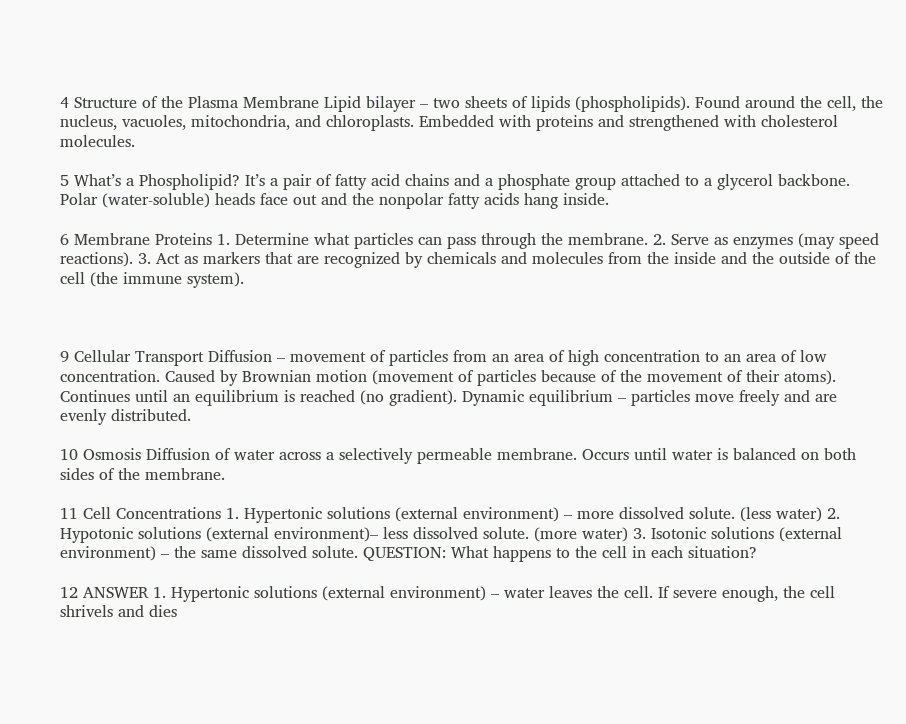4 Structure of the Plasma Membrane Lipid bilayer – two sheets of lipids (phospholipids). Found around the cell, the nucleus, vacuoles, mitochondria, and chloroplasts. Embedded with proteins and strengthened with cholesterol molecules.

5 What’s a Phospholipid? It’s a pair of fatty acid chains and a phosphate group attached to a glycerol backbone. Polar (water-soluble) heads face out and the nonpolar fatty acids hang inside.

6 Membrane Proteins 1. Determine what particles can pass through the membrane. 2. Serve as enzymes (may speed reactions). 3. Act as markers that are recognized by chemicals and molecules from the inside and the outside of the cell (the immune system).



9 Cellular Transport Diffusion – movement of particles from an area of high concentration to an area of low concentration. Caused by Brownian motion (movement of particles because of the movement of their atoms). Continues until an equilibrium is reached (no gradient). Dynamic equilibrium – particles move freely and are evenly distributed.

10 Osmosis Diffusion of water across a selectively permeable membrane. Occurs until water is balanced on both sides of the membrane.

11 Cell Concentrations 1. Hypertonic solutions (external environment) – more dissolved solute. (less water) 2. Hypotonic solutions (external environment)– less dissolved solute. (more water) 3. Isotonic solutions (external environment) – the same dissolved solute. QUESTION: What happens to the cell in each situation?

12 ANSWER 1. Hypertonic solutions (external environment) – water leaves the cell. If severe enough, the cell shrivels and dies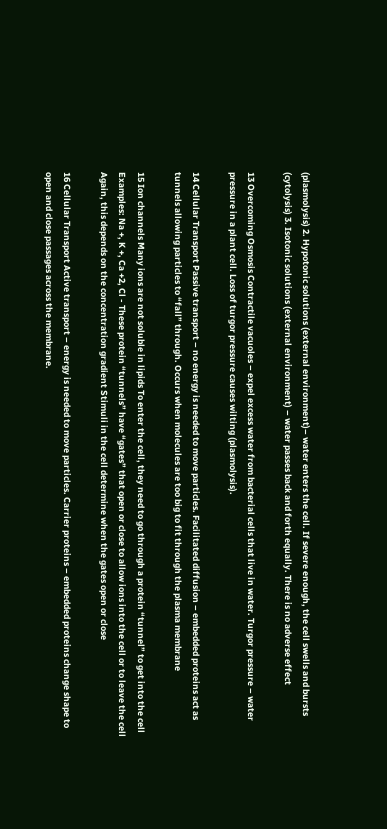(plasmolysis) 2. Hypotonic solutions (external environment)– water enters the cell. If severe enough, the cell swells and bursts (cytolysis) 3. Isotonic solutions (external environment) – water passes back and forth equally. There is no adverse effect

13 Overcoming Osmosis Contractile vacuoles – expel excess water from bacterial cells that live in water. Turgor pressure – water pressure in a plant cell. Loss of turgor pressure causes wilting (plasmolysis).

14 Cellular Transport Passive transport – no energy is needed to move particles. Facilitated diffusion – embedded proteins act as tunnels allowing particles to “fall” through. Occurs when molecules are too big to fit through the plasma membrane

15 Ion channels Many ions are not soluble in lipids To enter the cell, they need to go through a protein “tunnel” to get into the cell Examples: Na +, K +, Ca +2, Cl - These protein “tunnels” have “gates” that open or close to allow ions into the cell or to leave the cell Again, this depends on the concentration gradient Stimuli in the cell determine when the gates open or close

16 Cellular Transport Active transport – energy is needed to move particles. Carrier proteins – embedded proteins change shape to open and close passages across the membrane.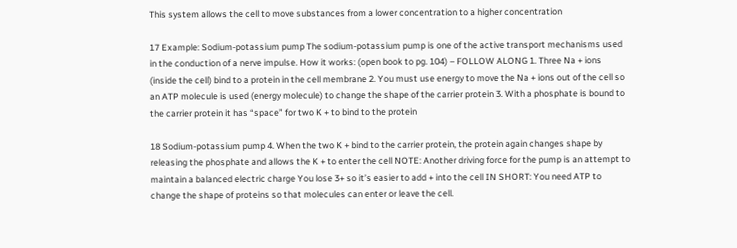This system allows the cell to move substances from a lower concentration to a higher concentration

17 Example: Sodium-potassium pump The sodium-potassium pump is one of the active transport mechanisms used in the conduction of a nerve impulse. How it works: (open book to pg. 104) – FOLLOW ALONG 1. Three Na + ions (inside the cell) bind to a protein in the cell membrane 2. You must use energy to move the Na + ions out of the cell so an ATP molecule is used (energy molecule) to change the shape of the carrier protein 3. With a phosphate is bound to the carrier protein it has “space” for two K + to bind to the protein

18 Sodium-potassium pump 4. When the two K + bind to the carrier protein, the protein again changes shape by releasing the phosphate and allows the K + to enter the cell NOTE: Another driving force for the pump is an attempt to maintain a balanced electric charge You lose 3+ so it’s easier to add + into the cell IN SHORT: You need ATP to change the shape of proteins so that molecules can enter or leave the cell.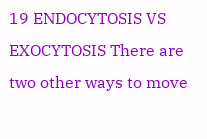19 ENDOCYTOSIS VS EXOCYTOSIS There are two other ways to move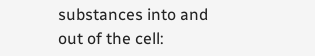substances into and out of the cell: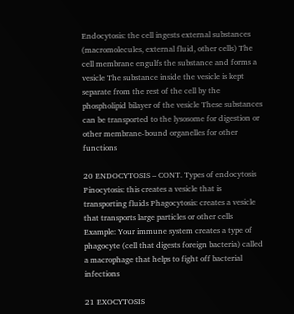Endocytosis: the cell ingests external substances (macromolecules, external fluid, other cells) The cell membrane engulfs the substance and forms a vesicle The substance inside the vesicle is kept separate from the rest of the cell by the phospholipid bilayer of the vesicle These substances can be transported to the lysosome for digestion or other membrane-bound organelles for other functions

20 ENDOCYTOSIS – CONT. Types of endocytosis Pinocytosis: this creates a vesicle that is transporting fluids Phagocytosis: creates a vesicle that transports large particles or other cells Example: Your immune system creates a type of phagocyte (cell that digests foreign bacteria) called a macrophage that helps to fight off bacterial infections

21 EXOCYTOSIS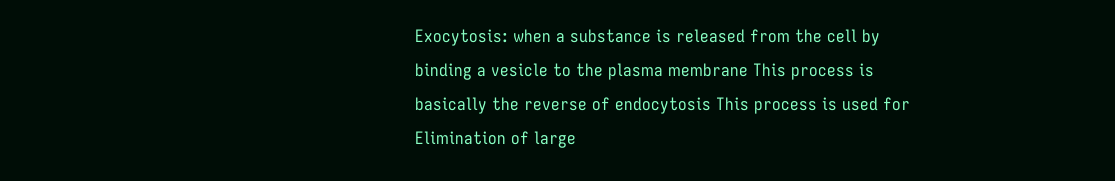Exocytosis: when a substance is released from the cell by binding a vesicle to the plasma membrane This process is basically the reverse of endocytosis This process is used for Elimination of large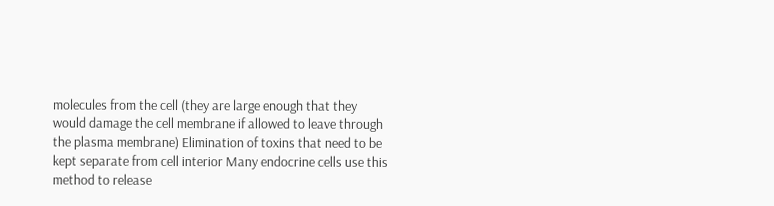molecules from the cell (they are large enough that they would damage the cell membrane if allowed to leave through the plasma membrane) Elimination of toxins that need to be kept separate from cell interior Many endocrine cells use this method to release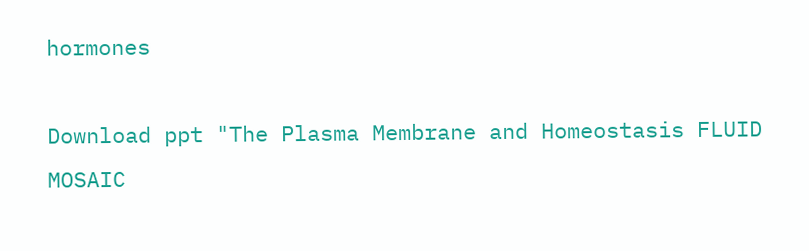hormones

Download ppt "The Plasma Membrane and Homeostasis FLUID MOSAIC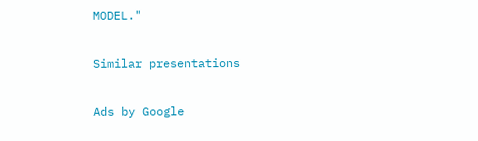MODEL."

Similar presentations

Ads by Google